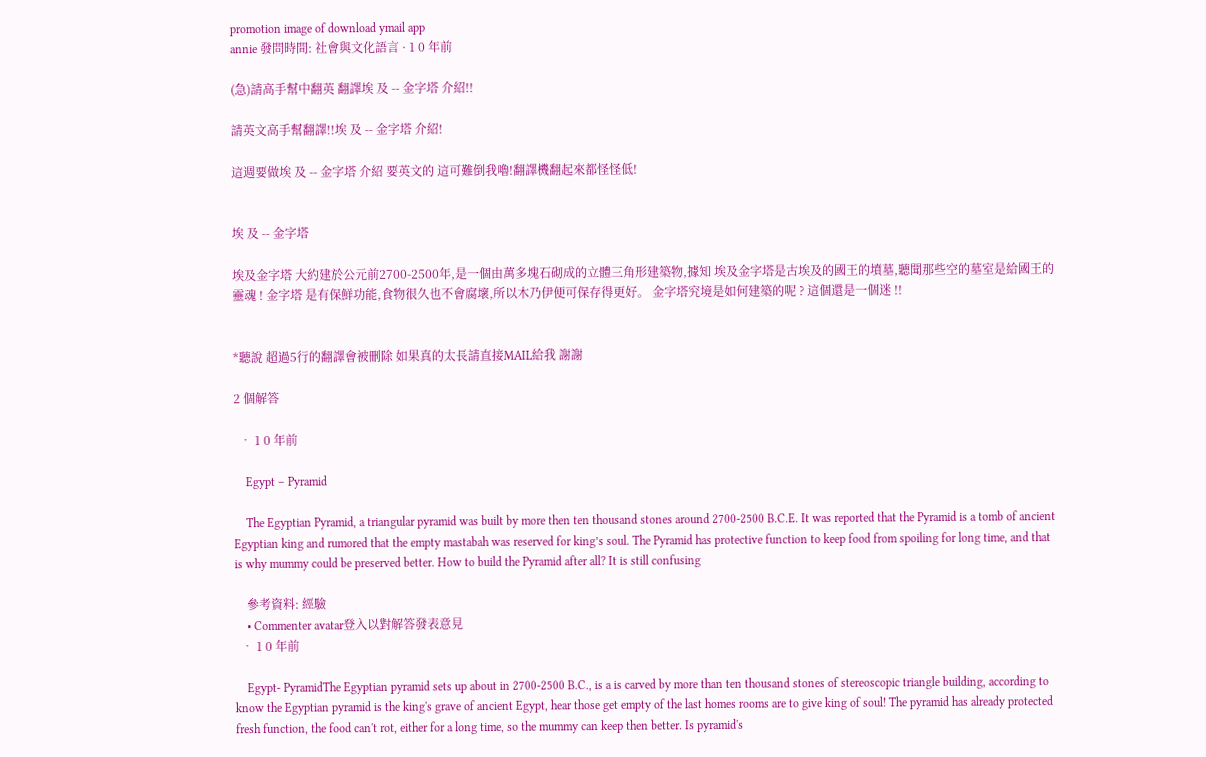promotion image of download ymail app
annie 發問時間: 社會與文化語言 · 1 0 年前

(急)請高手幫中翻英 翻譯埃 及 -- 金字塔 介紹!!

請英文高手幫翻譯!!埃 及 -- 金字塔 介紹!

這週要做埃 及 -- 金字塔 介紹 要英文的 這可難倒我嚕!翻譯機翻起來都怪怪低!


埃 及 -- 金字塔

埃及金字塔 大約建於公元前2700-2500年,是一個由萬多塊石砌成的立體三角形建築物,據知 埃及金字塔是古埃及的國王的墳墓,聽聞那些空的墓室是給國王的靈魂 ! 金字塔 是有保鮮功能,食物很久也不會腐壞,所以木乃伊便可保存得更好。 金字塔究境是如何建築的呢 ? 這個還是一個迷 !!


*聽說 超過5行的翻譯會被刪除 如果真的太長請直接MAIL給我 謝謝

2 個解答

  • 1 0 年前

    Egypt – Pyramid

    The Egyptian Pyramid, a triangular pyramid was built by more then ten thousand stones around 2700-2500 B.C.E. It was reported that the Pyramid is a tomb of ancient Egyptian king and rumored that the empty mastabah was reserved for king’s soul. The Pyramid has protective function to keep food from spoiling for long time, and that is why mummy could be preserved better. How to build the Pyramid after all? It is still confusing

    參考資料: 經驗
    • Commenter avatar登入以對解答發表意見
  • 1 0 年前

    Egypt- PyramidThe Egyptian pyramid sets up about in 2700-2500 B.C., is a is carved by more than ten thousand stones of stereoscopic triangle building, according to know the Egyptian pyramid is the king's grave of ancient Egypt, hear those get empty of the last homes rooms are to give king of soul! The pyramid has already protected fresh function, the food can't rot, either for a long time, so the mummy can keep then better. Is pyramid's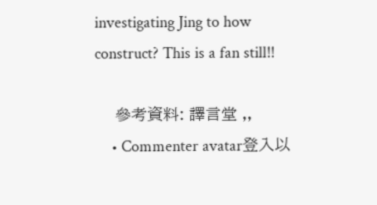investigating Jing to how construct? This is a fan still!!

    參考資料: 譯言堂 ,,
    • Commenter avatar登入以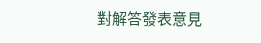對解答發表意見